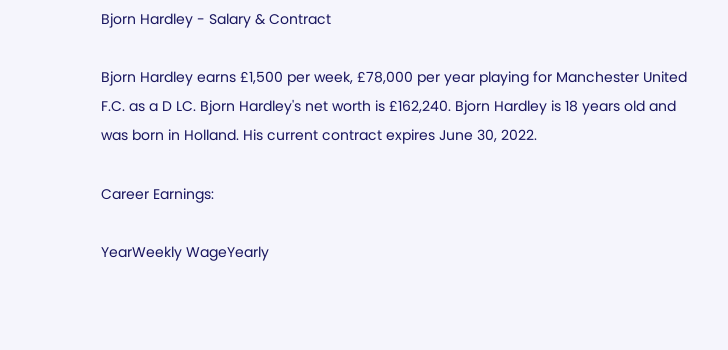Bjorn Hardley - Salary & Contract

Bjorn Hardley earns £1,500 per week, £78,000 per year playing for Manchester United F.C. as a D LC. Bjorn Hardley's net worth is £162,240. Bjorn Hardley is 18 years old and was born in Holland. His current contract expires June 30, 2022.

Career Earnings:

YearWeekly WageYearly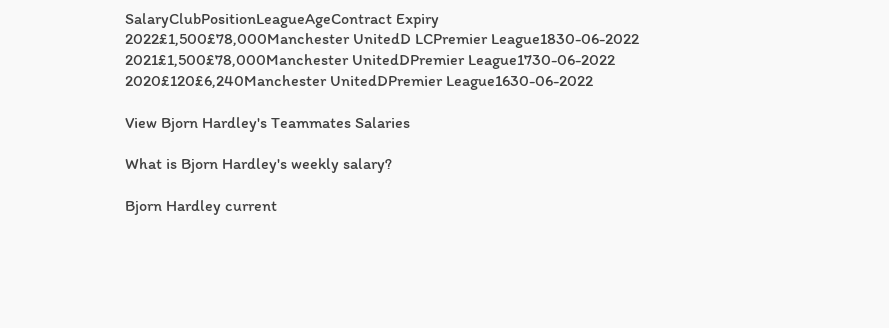SalaryClubPositionLeagueAgeContract Expiry
2022£1,500£78,000Manchester UnitedD LCPremier League1830-06-2022
2021£1,500£78,000Manchester UnitedDPremier League1730-06-2022
2020£120£6,240Manchester UnitedDPremier League1630-06-2022

View Bjorn Hardley's Teammates Salaries

What is Bjorn Hardley's weekly salary?

Bjorn Hardley current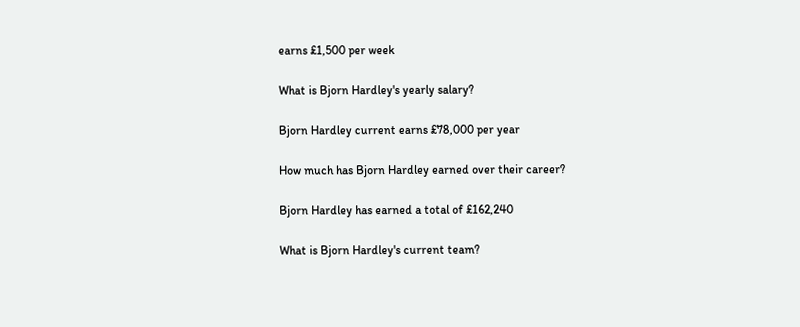earns £1,500 per week

What is Bjorn Hardley's yearly salary?

Bjorn Hardley current earns £78,000 per year

How much has Bjorn Hardley earned over their career?

Bjorn Hardley has earned a total of £162,240

What is Bjorn Hardley's current team?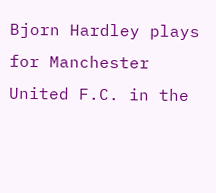Bjorn Hardley plays for Manchester United F.C. in the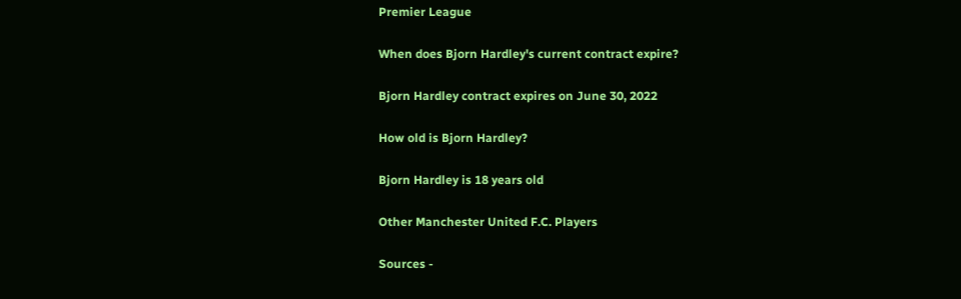Premier League

When does Bjorn Hardley's current contract expire?

Bjorn Hardley contract expires on June 30, 2022

How old is Bjorn Hardley?

Bjorn Hardley is 18 years old

Other Manchester United F.C. Players

Sources -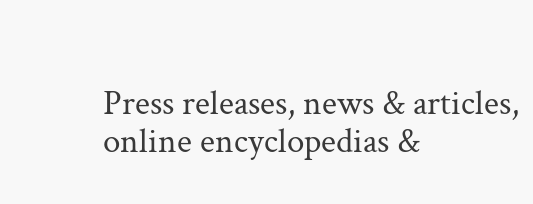Press releases, news & articles, online encyclopedias &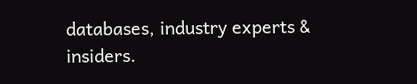databases, industry experts & insiders.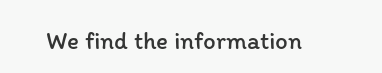We find the information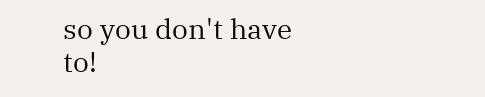so you don't have to!